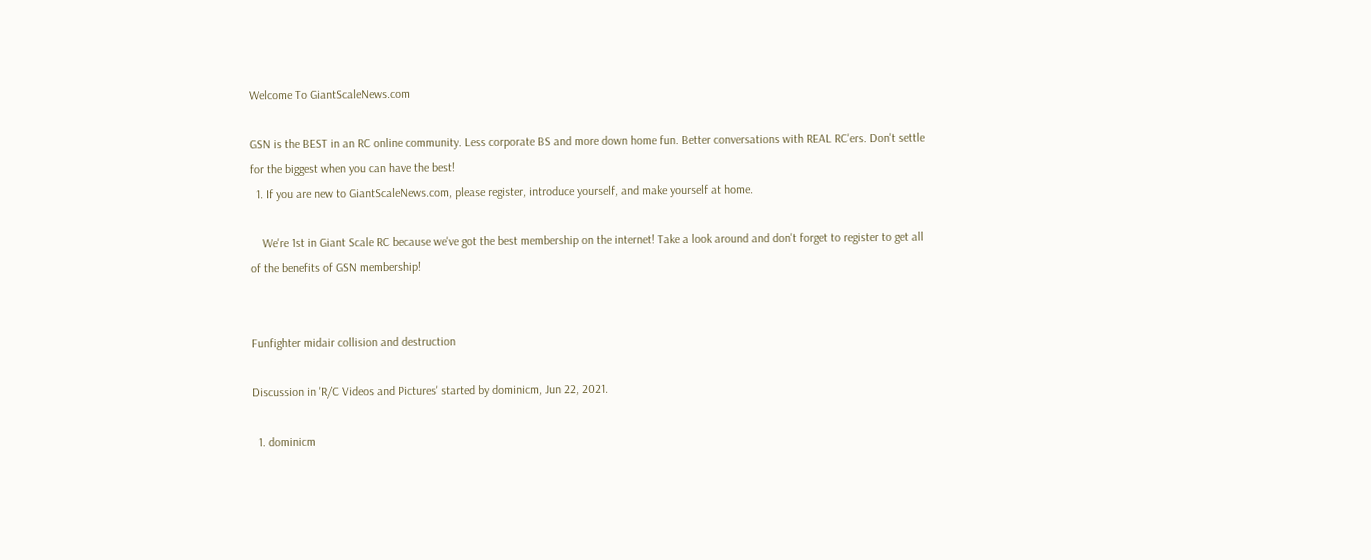Welcome To GiantScaleNews.com

GSN is the BEST in an RC online community. Less corporate BS and more down home fun. Better conversations with REAL RC'ers. Don't settle for the biggest when you can have the best!
  1. If you are new to GiantScaleNews.com, please register, introduce yourself, and make yourself at home.

    We're 1st in Giant Scale RC because we've got the best membership on the internet! Take a look around and don't forget to register to get all of the benefits of GSN membership!


Funfighter midair collision and destruction

Discussion in 'R/C Videos and Pictures' started by dominicm, Jun 22, 2021.

  1. dominicm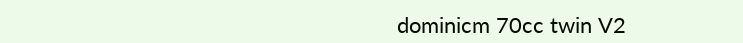dominicm 70cc twin V2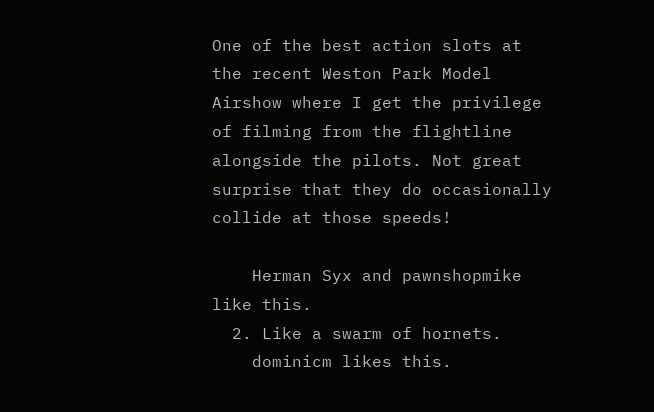One of the best action slots at the recent Weston Park Model Airshow where I get the privilege of filming from the flightline alongside the pilots. Not great surprise that they do occasionally collide at those speeds!

    Herman Syx and pawnshopmike like this.
  2. Like a swarm of hornets.
    dominicm likes this.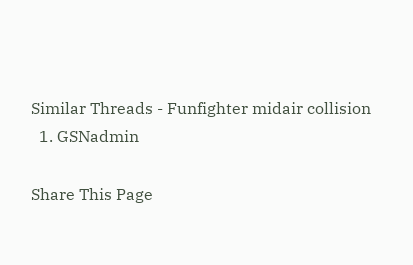Similar Threads - Funfighter midair collision
  1. GSNadmin

Share This Page